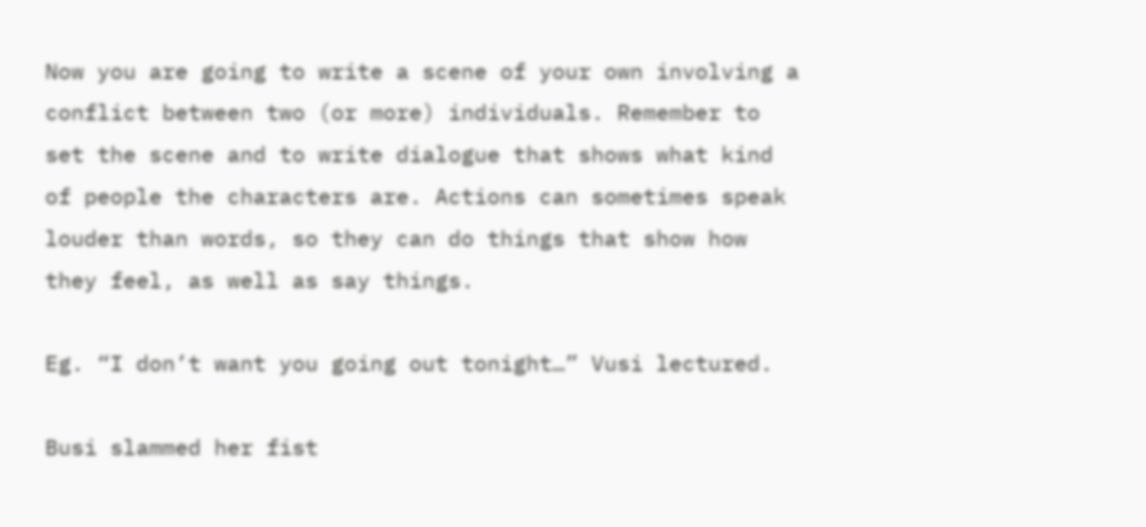Now you are going to write a scene of your own involving a conflict between two (or more) individuals. Remember to set the scene and to write dialogue that shows what kind of people the characters are. Actions can sometimes speak louder than words, so they can do things that show how they feel, as well as say things.

Eg. “I don’t want you going out tonight…” Vusi lectured.

Busi slammed her fist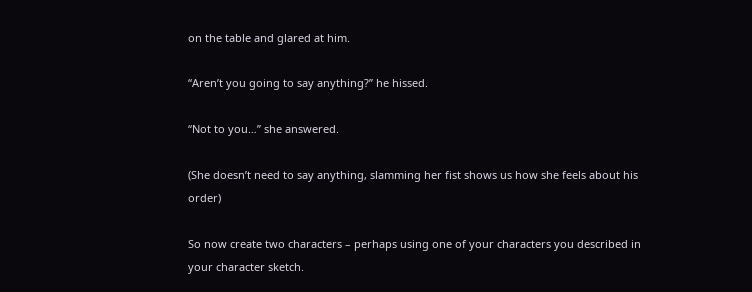on the table and glared at him.

“Aren’t you going to say anything?” he hissed.

“Not to you…” she answered.

(She doesn’t need to say anything, slamming her fist shows us how she feels about his order)

So now create two characters – perhaps using one of your characters you described in your character sketch.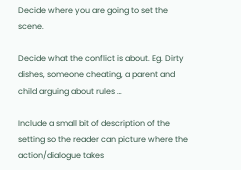Decide where you are going to set the scene.

Decide what the conflict is about. Eg. Dirty dishes, someone cheating, a parent and child arguing about rules …

Include a small bit of description of the setting so the reader can picture where the action/dialogue takes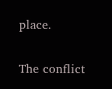place.

The conflict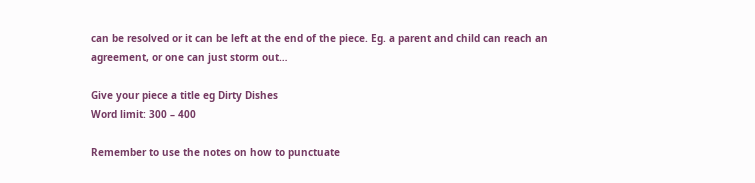can be resolved or it can be left at the end of the piece. Eg. a parent and child can reach an agreement, or one can just storm out…

Give your piece a title eg Dirty Dishes
Word limit: 300 – 400

Remember to use the notes on how to punctuate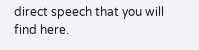direct speech that you will find here.